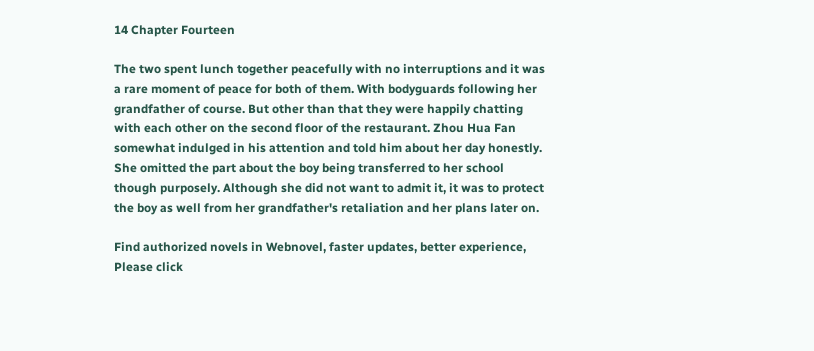14 Chapter Fourteen

The two spent lunch together peacefully with no interruptions and it was a rare moment of peace for both of them. With bodyguards following her grandfather of course. But other than that they were happily chatting with each other on the second floor of the restaurant. Zhou Hua Fan somewhat indulged in his attention and told him about her day honestly. She omitted the part about the boy being transferred to her school though purposely. Although she did not want to admit it, it was to protect the boy as well from her grandfather's retaliation and her plans later on.

Find authorized novels in Webnovel, faster updates, better experience, Please click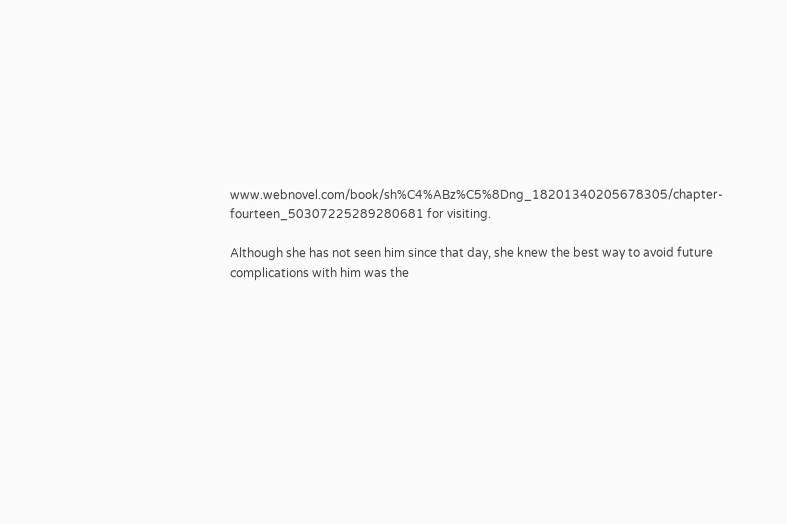www.webnovel.com/book/sh%C4%ABz%C5%8Dng_18201340205678305/chapter-fourteen_50307225289280681 for visiting.

Although she has not seen him since that day, she knew the best way to avoid future complications with him was the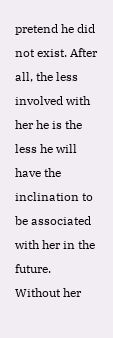pretend he did not exist. After all, the less involved with her he is the less he will have the inclination to be associated with her in the future. Without her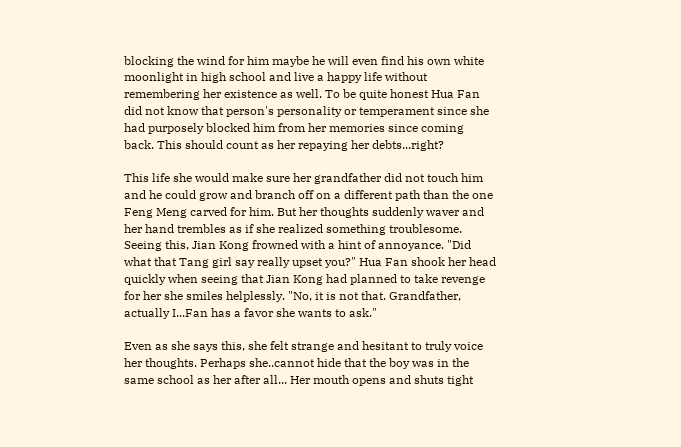blocking the wind for him maybe he will even find his own white moonlight in high school and live a happy life without remembering her existence as well. To be quite honest Hua Fan did not know that person's personality or temperament since she had purposely blocked him from her memories since coming back. This should count as her repaying her debts...right?

This life she would make sure her grandfather did not touch him and he could grow and branch off on a different path than the one Feng Meng carved for him. But her thoughts suddenly waver and her hand trembles as if she realized something troublesome. Seeing this, Jian Kong frowned with a hint of annoyance. "Did what that Tang girl say really upset you?" Hua Fan shook her head quickly when seeing that Jian Kong had planned to take revenge for her she smiles helplessly. "No, it is not that. Grandfather, actually I...Fan has a favor she wants to ask."

Even as she says this, she felt strange and hesitant to truly voice her thoughts. Perhaps she..cannot hide that the boy was in the same school as her after all... Her mouth opens and shuts tight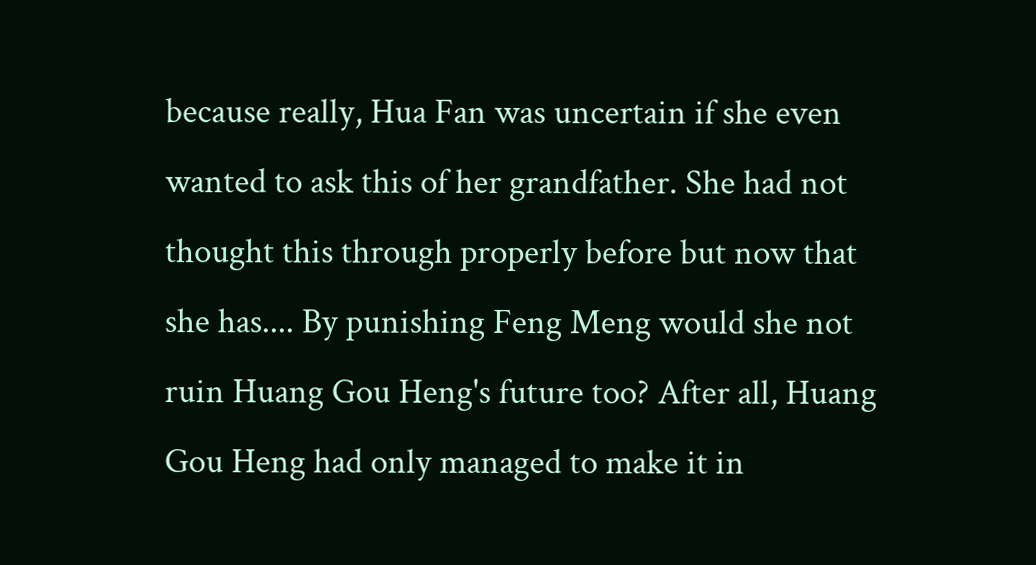because really, Hua Fan was uncertain if she even wanted to ask this of her grandfather. She had not thought this through properly before but now that she has.... By punishing Feng Meng would she not ruin Huang Gou Heng's future too? After all, Huang Gou Heng had only managed to make it in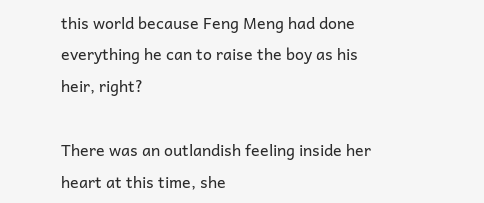this world because Feng Meng had done everything he can to raise the boy as his heir, right?

There was an outlandish feeling inside her heart at this time, she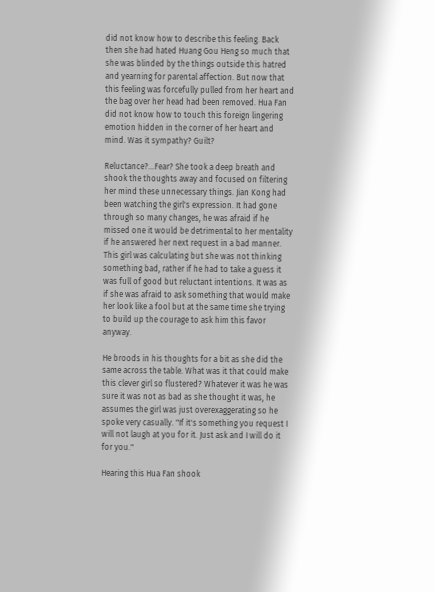did not know how to describe this feeling. Back then she had hated Huang Gou Heng so much that she was blinded by the things outside this hatred and yearning for parental affection. But now that this feeling was forcefully pulled from her heart and the bag over her head had been removed. Hua Fan did not know how to touch this foreign lingering emotion hidden in the corner of her heart and mind. Was it sympathy? Guilt?

Reluctance?...Fear? She took a deep breath and shook the thoughts away and focused on filtering her mind these unnecessary things. Jian Kong had been watching the girl's expression. It had gone through so many changes, he was afraid if he missed one it would be detrimental to her mentality if he answered her next request in a bad manner. This girl was calculating but she was not thinking something bad, rather if he had to take a guess it was full of good but reluctant intentions. It was as if she was afraid to ask something that would make her look like a fool but at the same time she trying to build up the courage to ask him this favor anyway.

He broods in his thoughts for a bit as she did the same across the table. What was it that could make this clever girl so flustered? Whatever it was he was sure it was not as bad as she thought it was, he assumes the girl was just overexaggerating so he spoke very casually. "If it's something you request I will not laugh at you for it. Just ask and I will do it for you."

Hearing this Hua Fan shook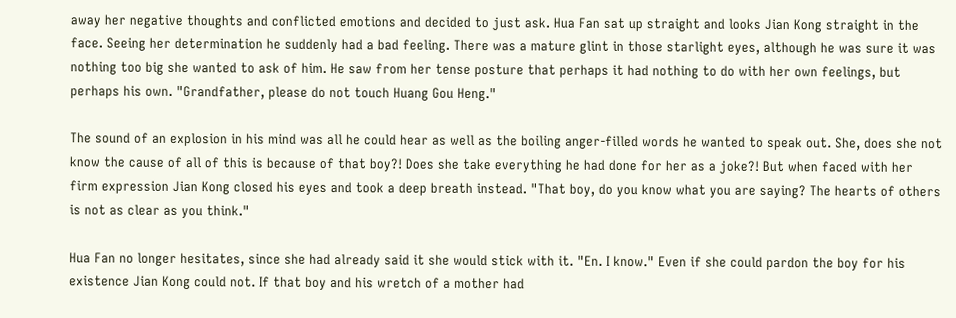away her negative thoughts and conflicted emotions and decided to just ask. Hua Fan sat up straight and looks Jian Kong straight in the face. Seeing her determination he suddenly had a bad feeling. There was a mature glint in those starlight eyes, although he was sure it was nothing too big she wanted to ask of him. He saw from her tense posture that perhaps it had nothing to do with her own feelings, but perhaps his own. "Grandfather, please do not touch Huang Gou Heng."

The sound of an explosion in his mind was all he could hear as well as the boiling anger-filled words he wanted to speak out. She, does she not know the cause of all of this is because of that boy?! Does she take everything he had done for her as a joke?! But when faced with her firm expression Jian Kong closed his eyes and took a deep breath instead. "That boy, do you know what you are saying? The hearts of others is not as clear as you think."

Hua Fan no longer hesitates, since she had already said it she would stick with it. "En. I know." Even if she could pardon the boy for his existence Jian Kong could not. If that boy and his wretch of a mother had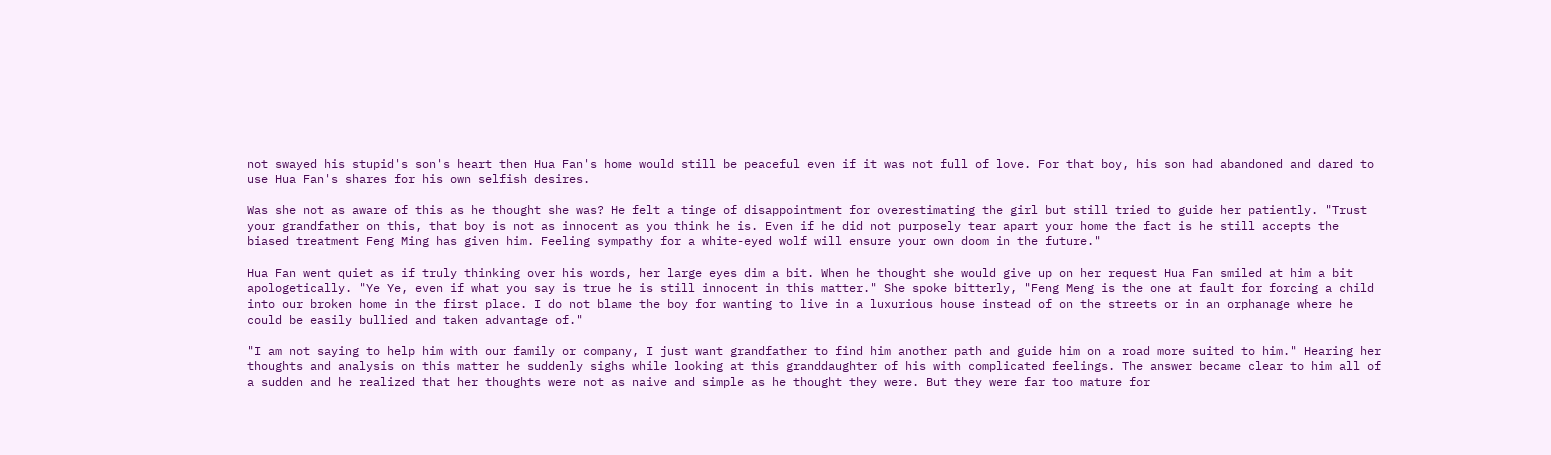not swayed his stupid's son's heart then Hua Fan's home would still be peaceful even if it was not full of love. For that boy, his son had abandoned and dared to use Hua Fan's shares for his own selfish desires.

Was she not as aware of this as he thought she was? He felt a tinge of disappointment for overestimating the girl but still tried to guide her patiently. "Trust your grandfather on this, that boy is not as innocent as you think he is. Even if he did not purposely tear apart your home the fact is he still accepts the biased treatment Feng Ming has given him. Feeling sympathy for a white-eyed wolf will ensure your own doom in the future."

Hua Fan went quiet as if truly thinking over his words, her large eyes dim a bit. When he thought she would give up on her request Hua Fan smiled at him a bit apologetically. "Ye Ye, even if what you say is true he is still innocent in this matter." She spoke bitterly, "Feng Meng is the one at fault for forcing a child into our broken home in the first place. I do not blame the boy for wanting to live in a luxurious house instead of on the streets or in an orphanage where he could be easily bullied and taken advantage of."

"I am not saying to help him with our family or company, I just want grandfather to find him another path and guide him on a road more suited to him." Hearing her thoughts and analysis on this matter he suddenly sighs while looking at this granddaughter of his with complicated feelings. The answer became clear to him all of a sudden and he realized that her thoughts were not as naive and simple as he thought they were. But they were far too mature for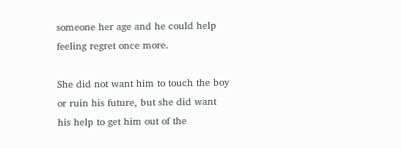someone her age and he could help feeling regret once more.

She did not want him to touch the boy or ruin his future, but she did want his help to get him out of the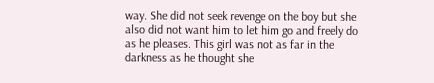way. She did not seek revenge on the boy but she also did not want him to let him go and freely do as he pleases. This girl was not as far in the darkness as he thought she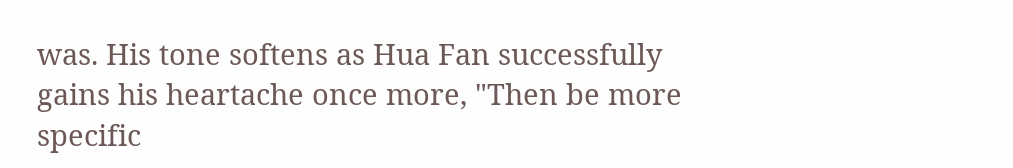was. His tone softens as Hua Fan successfully gains his heartache once more, "Then be more specific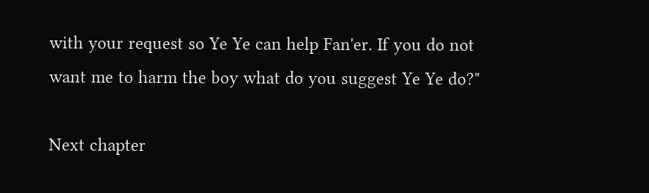with your request so Ye Ye can help Fan'er. If you do not want me to harm the boy what do you suggest Ye Ye do?"

Next chapter